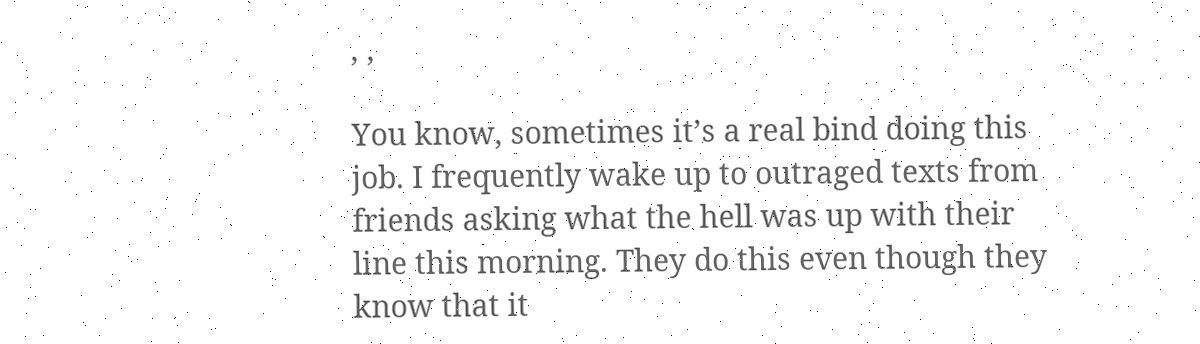, ,

You know, sometimes it’s a real bind doing this job. I frequently wake up to outraged texts from friends asking what the hell was up with their line this morning. They do this even though they know that it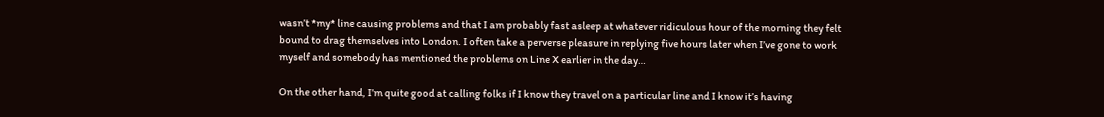wasn’t *my* line causing problems and that I am probably fast asleep at whatever ridiculous hour of the morning they felt bound to drag themselves into London. I often take a perverse pleasure in replying five hours later when I’ve gone to work myself and somebody has mentioned the problems on Line X earlier in the day…

On the other hand, I’m quite good at calling folks if I know they travel on a particular line and I know it’s having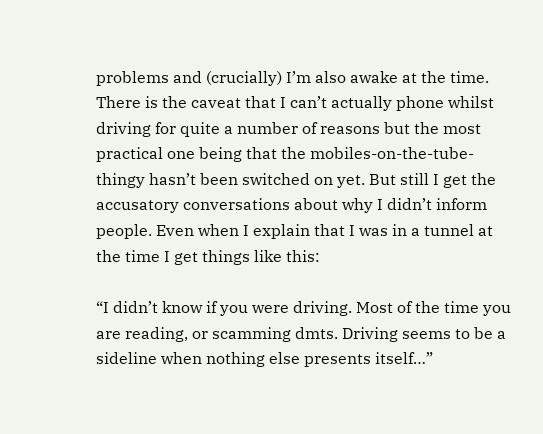problems and (crucially) I’m also awake at the time. There is the caveat that I can’t actually phone whilst driving for quite a number of reasons but the most practical one being that the mobiles-on-the-tube-thingy hasn’t been switched on yet. But still I get the accusatory conversations about why I didn’t inform people. Even when I explain that I was in a tunnel at the time I get things like this:

“I didn’t know if you were driving. Most of the time you are reading, or scamming dmts. Driving seems to be a sideline when nothing else presents itself…”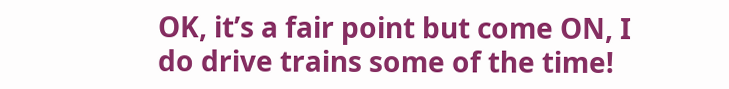OK, it’s a fair point but come ON, I do drive trains some of the time!